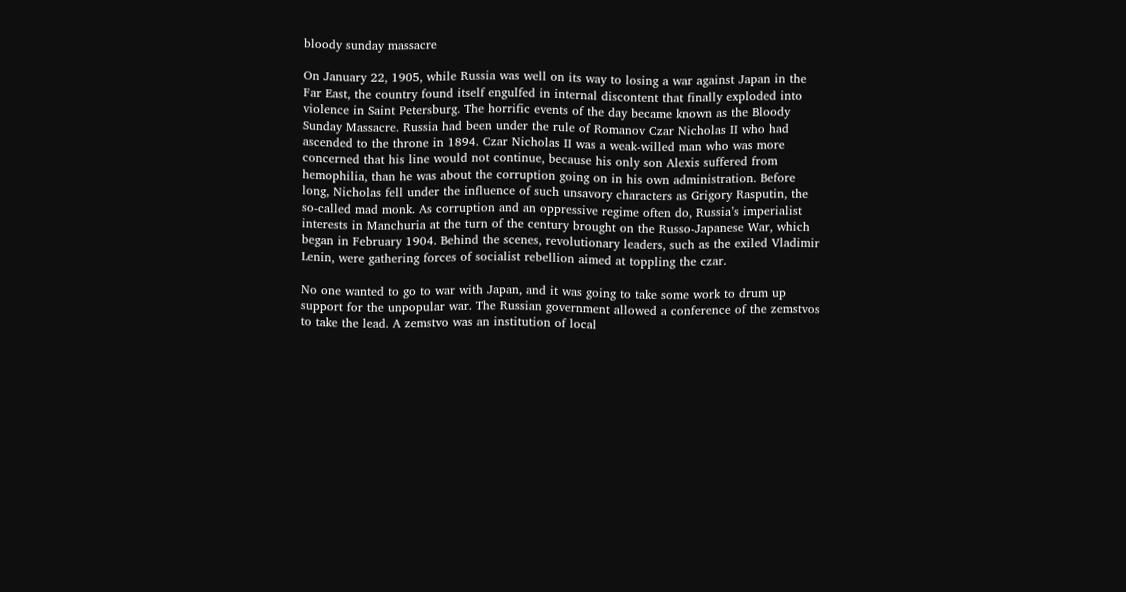bloody sunday massacre

On January 22, 1905, while Russia was well on its way to losing a war against Japan in the Far East, the country found itself engulfed in internal discontent that finally exploded into violence in Saint Petersburg. The horrific events of the day became known as the Bloody Sunday Massacre. Russia had been under the rule of Romanov Czar Nicholas II who had ascended to the throne in 1894. Czar Nicholas II was a weak-willed man who was more concerned that his line would not continue, because his only son Alexis suffered from hemophilia, than he was about the corruption going on in his own administration. Before long, Nicholas fell under the influence of such unsavory characters as Grigory Rasputin, the so-called mad monk. As corruption and an oppressive regime often do, Russia’s imperialist interests in Manchuria at the turn of the century brought on the Russo-Japanese War, which began in February 1904. Behind the scenes, revolutionary leaders, such as the exiled Vladimir Lenin, were gathering forces of socialist rebellion aimed at toppling the czar.

No one wanted to go to war with Japan, and it was going to take some work to drum up support for the unpopular war. The Russian government allowed a conference of the zemstvos to take the lead. A zemstvo was an institution of local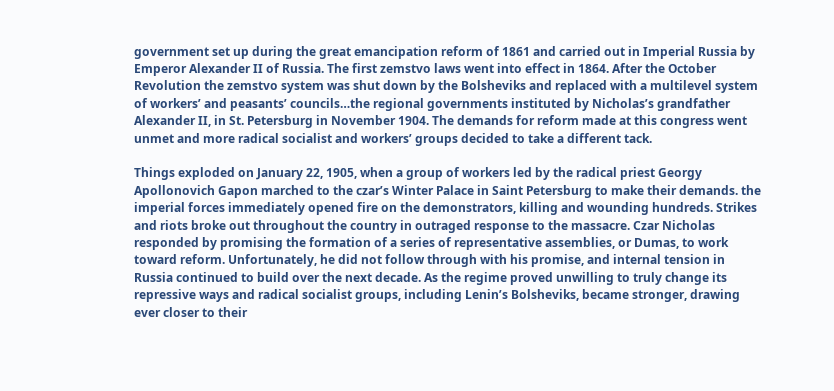government set up during the great emancipation reform of 1861 and carried out in Imperial Russia by Emperor Alexander II of Russia. The first zemstvo laws went into effect in 1864. After the October Revolution the zemstvo system was shut down by the Bolsheviks and replaced with a multilevel system of workers’ and peasants’ councils…the regional governments instituted by Nicholas’s grandfather Alexander II, in St. Petersburg in November 1904. The demands for reform made at this congress went unmet and more radical socialist and workers’ groups decided to take a different tack.

Things exploded on January 22, 1905, when a group of workers led by the radical priest Georgy Apollonovich Gapon marched to the czar’s Winter Palace in Saint Petersburg to make their demands. the imperial forces immediately opened fire on the demonstrators, killing and wounding hundreds. Strikes and riots broke out throughout the country in outraged response to the massacre. Czar Nicholas responded by promising the formation of a series of representative assemblies, or Dumas, to work toward reform. Unfortunately, he did not follow through with his promise, and internal tension in Russia continued to build over the next decade. As the regime proved unwilling to truly change its repressive ways and radical socialist groups, including Lenin’s Bolsheviks, became stronger, drawing ever closer to their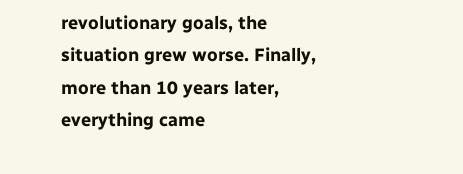revolutionary goals, the situation grew worse. Finally, more than 10 years later, everything came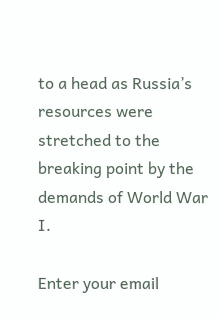to a head as Russia’s resources were stretched to the breaking point by the demands of World War I.

Enter your email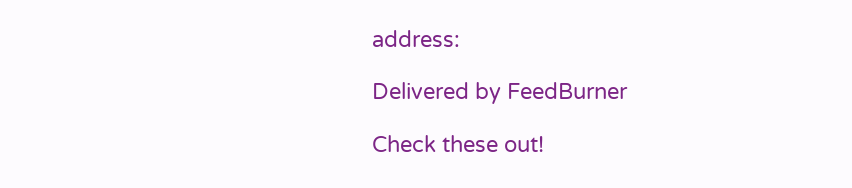address:

Delivered by FeedBurner

Check these out!